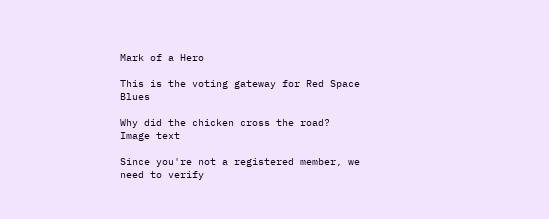Mark of a Hero

This is the voting gateway for Red Space Blues

Why did the chicken cross the road?
Image text

Since you're not a registered member, we need to verify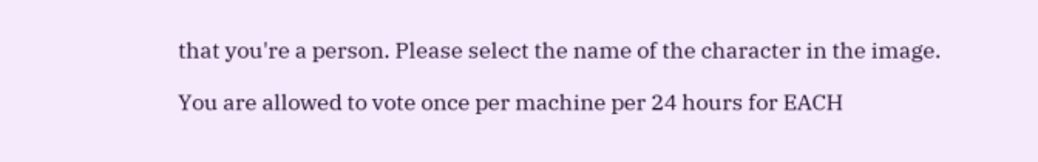that you're a person. Please select the name of the character in the image.

You are allowed to vote once per machine per 24 hours for EACH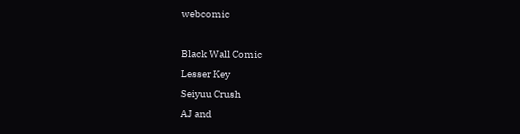webcomic

Black Wall Comic
Lesser Key
Seiyuu Crush
AJ and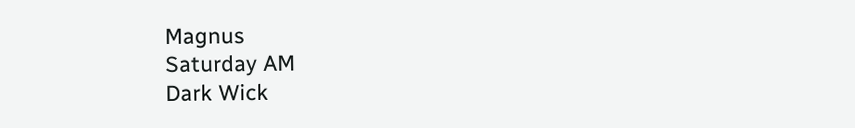Magnus
Saturday AM
Dark Wick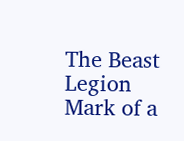The Beast Legion
Mark of a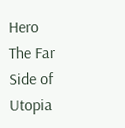Hero
The Far Side of Utopia